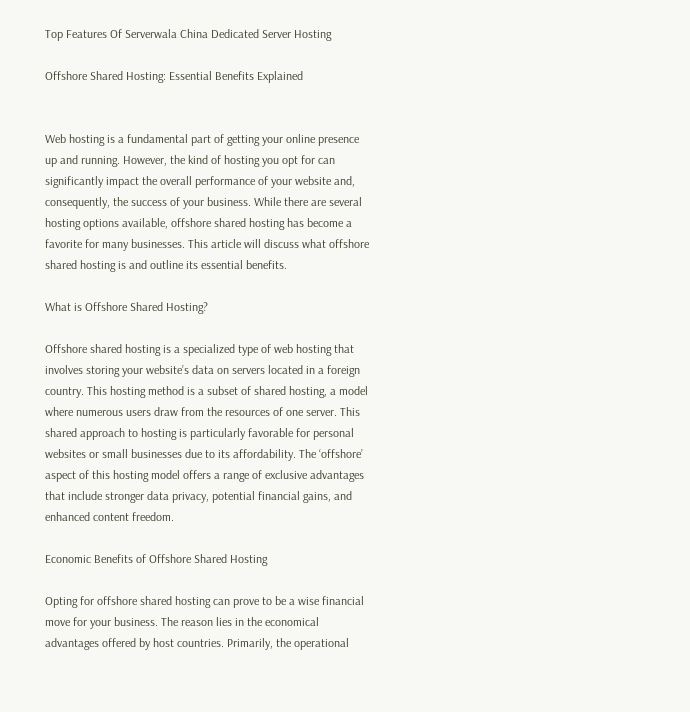Top Features Of Serverwala China Dedicated Server Hosting

Offshore Shared Hosting: Essential Benefits Explained


Web hosting is a fundamental part of getting your online presence up and running. However, the kind of hosting you opt for can significantly impact the overall performance of your website and, consequently, the success of your business. While there are several hosting options available, offshore shared hosting has become a favorite for many businesses. This article will discuss what offshore shared hosting is and outline its essential benefits.

What is Offshore Shared Hosting?

Offshore shared hosting is a specialized type of web hosting that involves storing your website’s data on servers located in a foreign country. This hosting method is a subset of shared hosting, a model where numerous users draw from the resources of one server. This shared approach to hosting is particularly favorable for personal websites or small businesses due to its affordability. The ‘offshore’ aspect of this hosting model offers a range of exclusive advantages that include stronger data privacy, potential financial gains, and enhanced content freedom.

Economic Benefits of Offshore Shared Hosting

Opting for offshore shared hosting can prove to be a wise financial move for your business. The reason lies in the economical advantages offered by host countries. Primarily, the operational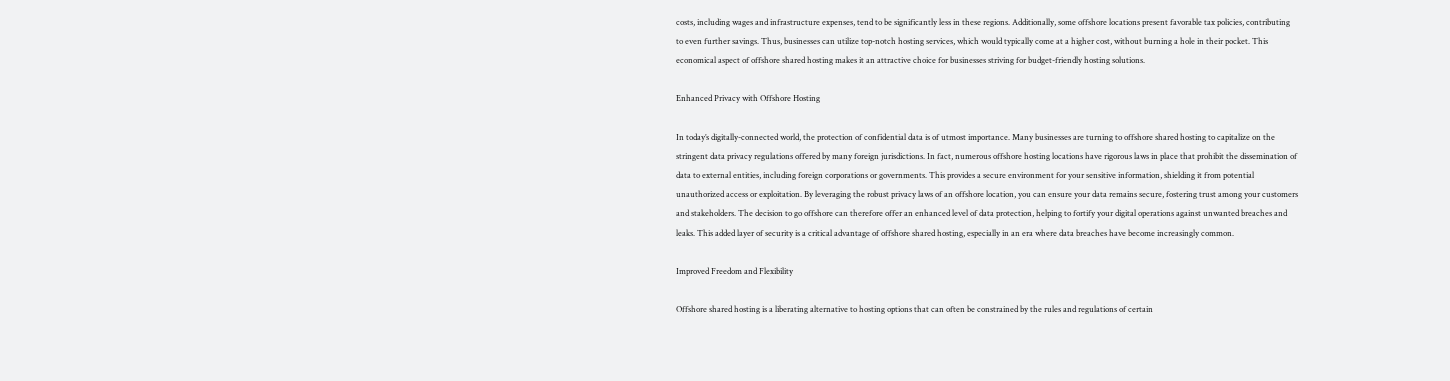costs, including wages and infrastructure expenses, tend to be significantly less in these regions. Additionally, some offshore locations present favorable tax policies, contributing to even further savings. Thus, businesses can utilize top-notch hosting services, which would typically come at a higher cost, without burning a hole in their pocket. This economical aspect of offshore shared hosting makes it an attractive choice for businesses striving for budget-friendly hosting solutions.

Enhanced Privacy with Offshore Hosting

In today’s digitally-connected world, the protection of confidential data is of utmost importance. Many businesses are turning to offshore shared hosting to capitalize on the stringent data privacy regulations offered by many foreign jurisdictions. In fact, numerous offshore hosting locations have rigorous laws in place that prohibit the dissemination of data to external entities, including foreign corporations or governments. This provides a secure environment for your sensitive information, shielding it from potential unauthorized access or exploitation. By leveraging the robust privacy laws of an offshore location, you can ensure your data remains secure, fostering trust among your customers and stakeholders. The decision to go offshore can therefore offer an enhanced level of data protection, helping to fortify your digital operations against unwanted breaches and leaks. This added layer of security is a critical advantage of offshore shared hosting, especially in an era where data breaches have become increasingly common.

Improved Freedom and Flexibility

Offshore shared hosting is a liberating alternative to hosting options that can often be constrained by the rules and regulations of certain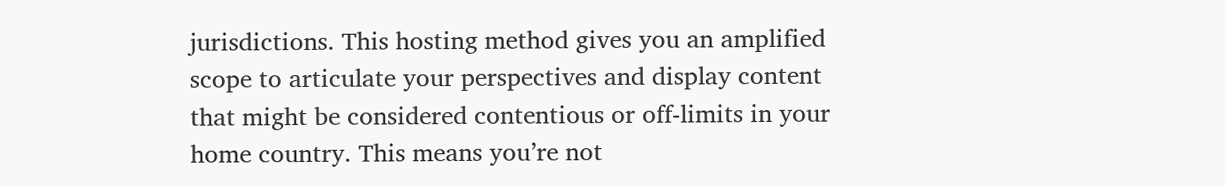jurisdictions. This hosting method gives you an amplified scope to articulate your perspectives and display content that might be considered contentious or off-limits in your home country. This means you’re not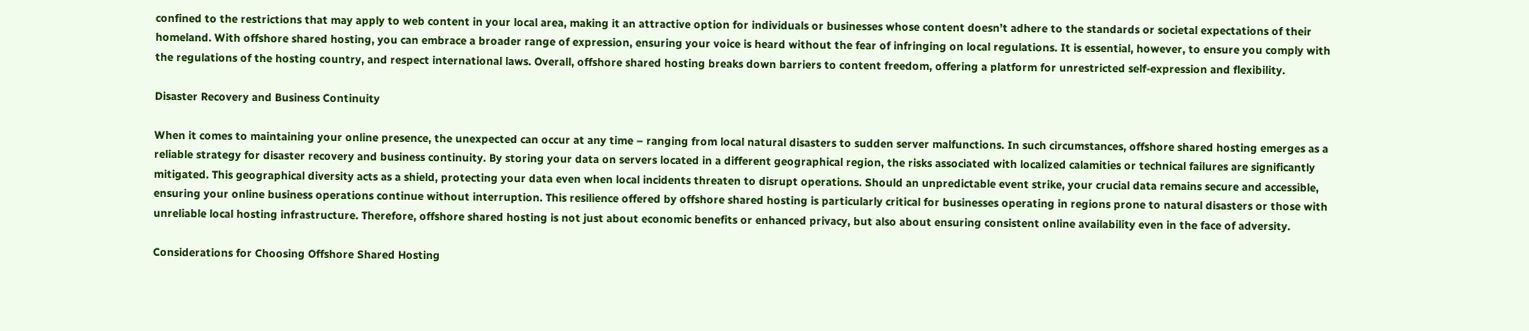confined to the restrictions that may apply to web content in your local area, making it an attractive option for individuals or businesses whose content doesn’t adhere to the standards or societal expectations of their homeland. With offshore shared hosting, you can embrace a broader range of expression, ensuring your voice is heard without the fear of infringing on local regulations. It is essential, however, to ensure you comply with the regulations of the hosting country, and respect international laws. Overall, offshore shared hosting breaks down barriers to content freedom, offering a platform for unrestricted self-expression and flexibility.

Disaster Recovery and Business Continuity

When it comes to maintaining your online presence, the unexpected can occur at any time – ranging from local natural disasters to sudden server malfunctions. In such circumstances, offshore shared hosting emerges as a reliable strategy for disaster recovery and business continuity. By storing your data on servers located in a different geographical region, the risks associated with localized calamities or technical failures are significantly mitigated. This geographical diversity acts as a shield, protecting your data even when local incidents threaten to disrupt operations. Should an unpredictable event strike, your crucial data remains secure and accessible, ensuring your online business operations continue without interruption. This resilience offered by offshore shared hosting is particularly critical for businesses operating in regions prone to natural disasters or those with unreliable local hosting infrastructure. Therefore, offshore shared hosting is not just about economic benefits or enhanced privacy, but also about ensuring consistent online availability even in the face of adversity.

Considerations for Choosing Offshore Shared Hosting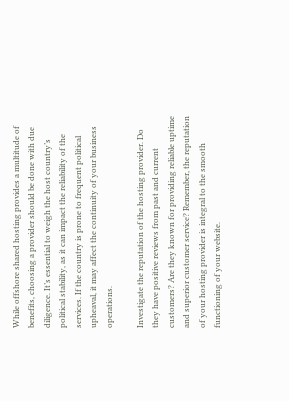While offshore shared hosting provides a multitude of benefits, choosing a provider should be done with due diligence. It’s essential to weigh the host country’s political stability, as it can impact the reliability of the services. If the country is prone to frequent political upheaval, it may affect the continuity of your business operations.

Investigate the reputation of the hosting provider. Do they have positive reviews from past and current customers? Are they known for providing reliable uptime and superior customer service? Remember, the reputation of your hosting provider is integral to the smooth functioning of your website.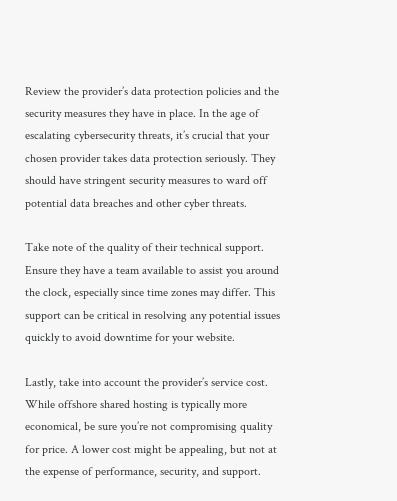Review the provider’s data protection policies and the security measures they have in place. In the age of escalating cybersecurity threats, it’s crucial that your chosen provider takes data protection seriously. They should have stringent security measures to ward off potential data breaches and other cyber threats.

Take note of the quality of their technical support. Ensure they have a team available to assist you around the clock, especially since time zones may differ. This support can be critical in resolving any potential issues quickly to avoid downtime for your website.

Lastly, take into account the provider’s service cost. While offshore shared hosting is typically more economical, be sure you’re not compromising quality for price. A lower cost might be appealing, but not at the expense of performance, security, and support.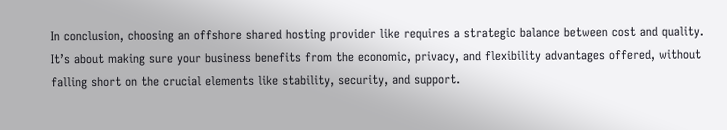In conclusion, choosing an offshore shared hosting provider like requires a strategic balance between cost and quality. It’s about making sure your business benefits from the economic, privacy, and flexibility advantages offered, without falling short on the crucial elements like stability, security, and support.